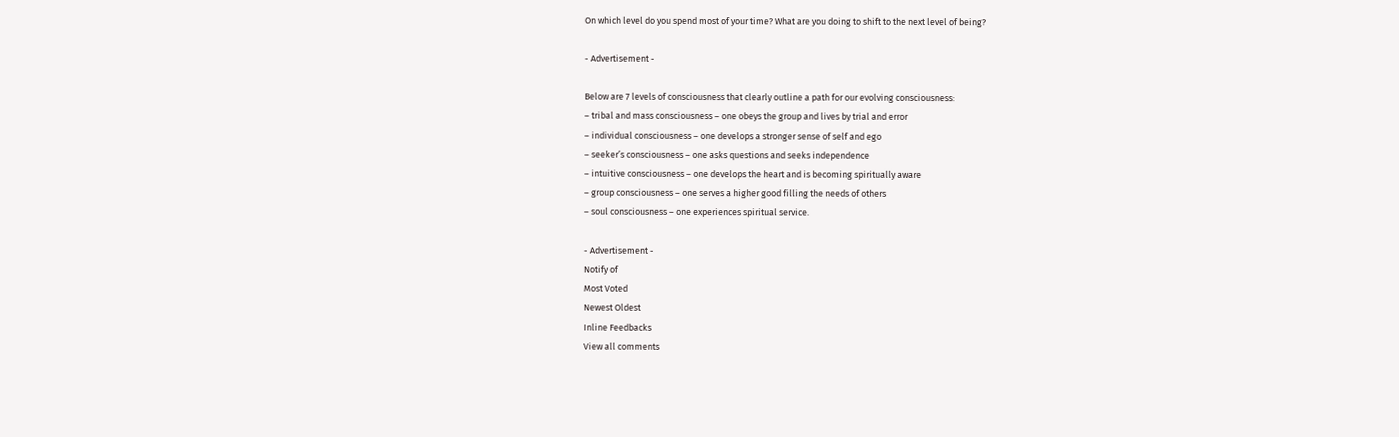On which level do you spend most of your time? What are you doing to shift to the next level of being?

- Advertisement -

Below are 7 levels of consciousness that clearly outline a path for our evolving consciousness:
– tribal and mass consciousness – one obeys the group and lives by trial and error
– individual consciousness – one develops a stronger sense of self and ego
– seeker’s consciousness – one asks questions and seeks independence
– intuitive consciousness – one develops the heart and is becoming spiritually aware
– group consciousness – one serves a higher good filling the needs of others
– soul consciousness – one experiences spiritual service.

- Advertisement -
Notify of
Most Voted
Newest Oldest
Inline Feedbacks
View all comments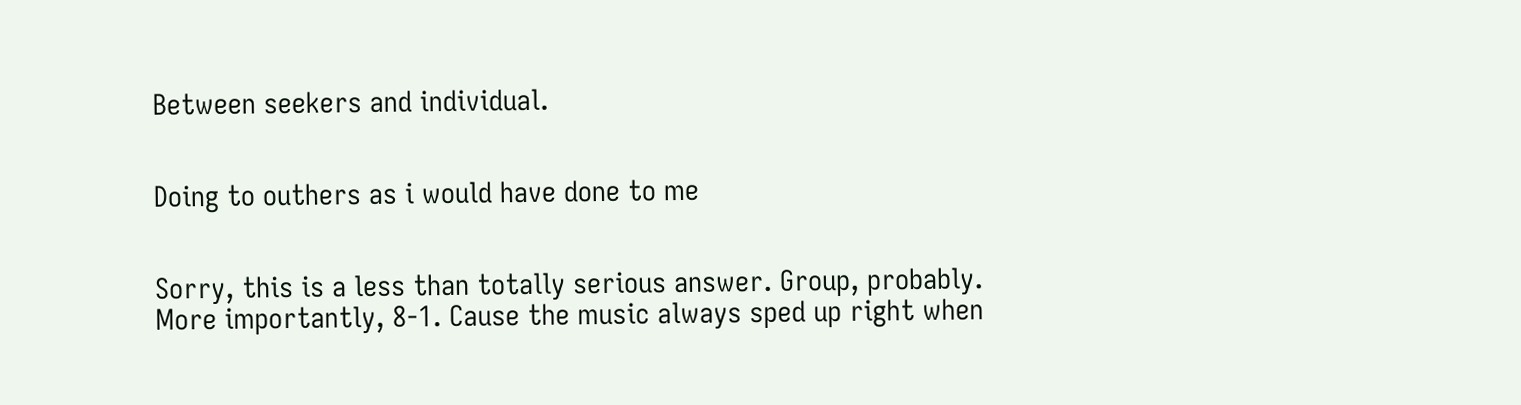Between seekers and individual.


Doing to outhers as i would have done to me


Sorry, this is a less than totally serious answer. Group, probably.
More importantly, 8-1. Cause the music always sped up right when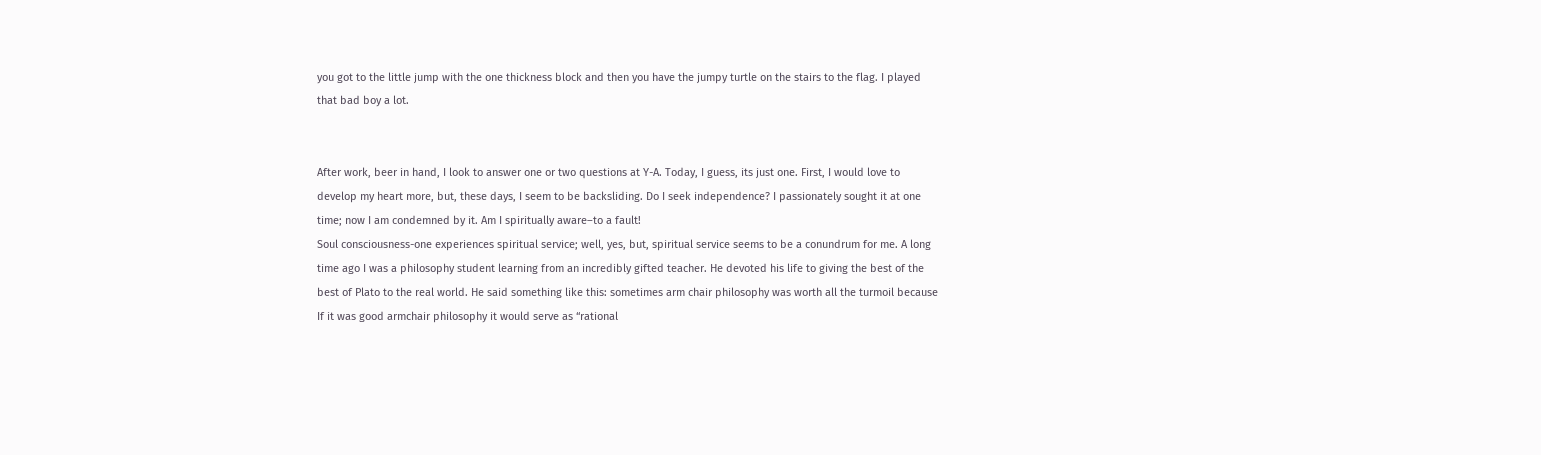you got to the little jump with the one thickness block and then you have the jumpy turtle on the stairs to the flag. I played that bad boy a lot.


After work, beer in hand, I look to answer one or two questions at Y-A. Today, I guess, its just one. First, I would love to develop my heart more, but, these days, I seem to be backsliding. Do I seek independence? I passionately sought it at one time; now I am condemned by it. Am I spiritually aware–to a fault!
Soul consciousness-one experiences spiritual service; well, yes, but, spiritual service seems to be a conundrum for me. A long time ago I was a philosophy student learning from an incredibly gifted teacher. He devoted his life to giving the best of the best of Plato to the real world. He said something like this: sometimes arm chair philosophy was worth all the turmoil because If it was good armchair philosophy it would serve as “rational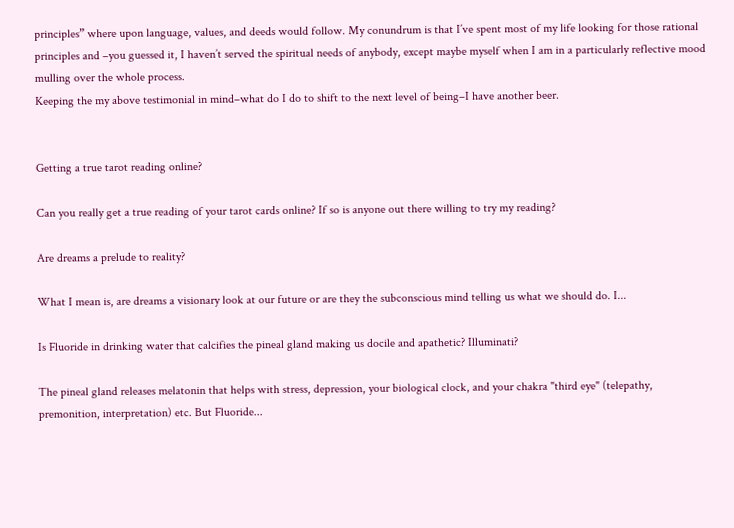principles” where upon language, values, and deeds would follow. My conundrum is that I’ve spent most of my life looking for those rational principles and –you guessed it, I haven’t served the spiritual needs of anybody, except maybe myself when I am in a particularly reflective mood mulling over the whole process.
Keeping the my above testimonial in mind–what do I do to shift to the next level of being–I have another beer.


Getting a true tarot reading online?

Can you really get a true reading of your tarot cards online? If so is anyone out there willing to try my reading?

Are dreams a prelude to reality?

What I mean is, are dreams a visionary look at our future or are they the subconscious mind telling us what we should do. I...

Is Fluoride in drinking water that calcifies the pineal gland making us docile and apathetic? Illuminati?

The pineal gland releases melatonin that helps with stress, depression, your biological clock, and your chakra "third eye" (telepathy, premonition, interpretation) etc. But Fluoride...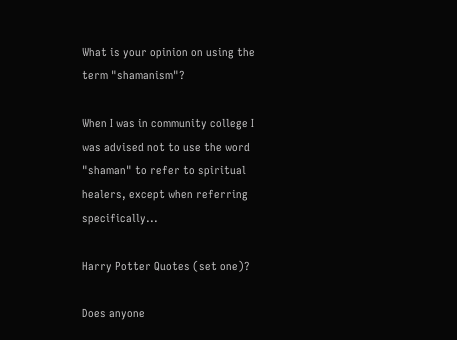What is your opinion on using the term "shamanism"?

When I was in community college I was advised not to use the word "shaman" to refer to spiritual healers, except when referring specifically...

Harry Potter Quotes (set one)?

Does anyone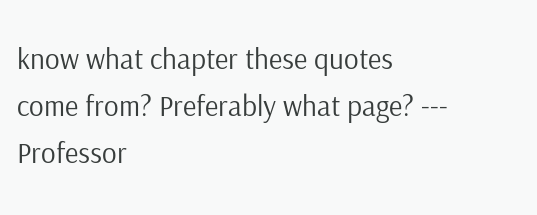know what chapter these quotes come from? Preferably what page? --- Professor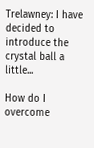Trelawney: I have decided to introduce the crystal ball a little...

How do I overcome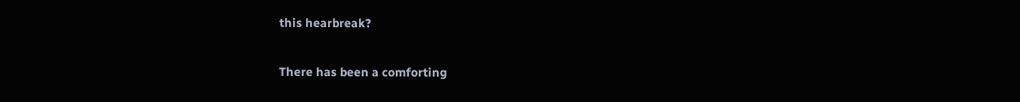this hearbreak?

There has been a comforting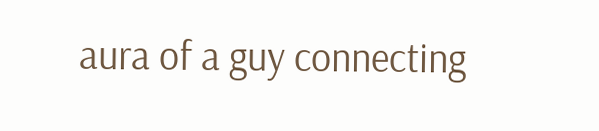aura of a guy connecting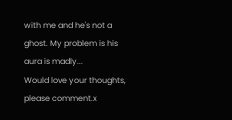with me and he's not a ghost. My problem is his aura is madly...
Would love your thoughts, please comment.x